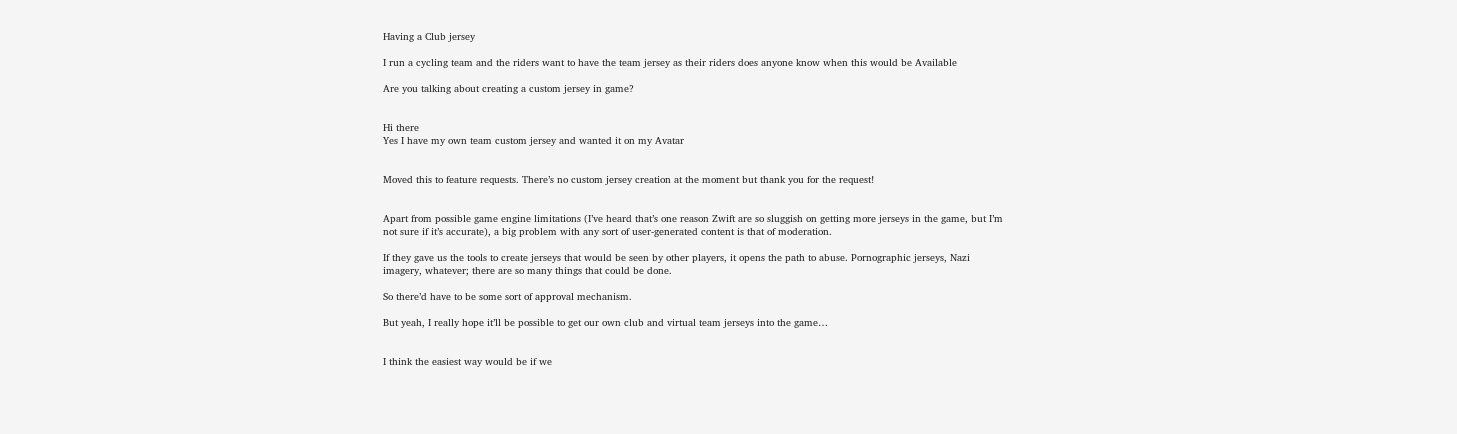Having a Club jersey

I run a cycling team and the riders want to have the team jersey as their riders does anyone know when this would be Available

Are you talking about creating a custom jersey in game?


Hi there
Yes I have my own team custom jersey and wanted it on my Avatar


Moved this to feature requests. There’s no custom jersey creation at the moment but thank you for the request!


Apart from possible game engine limitations (I’ve heard that’s one reason Zwift are so sluggish on getting more jerseys in the game, but I’m not sure if it’s accurate), a big problem with any sort of user-generated content is that of moderation.

If they gave us the tools to create jerseys that would be seen by other players, it opens the path to abuse. Pornographic jerseys, Nazi imagery, whatever; there are so many things that could be done.

So there’d have to be some sort of approval mechanism.

But yeah, I really hope it’ll be possible to get our own club and virtual team jerseys into the game…


I think the easiest way would be if we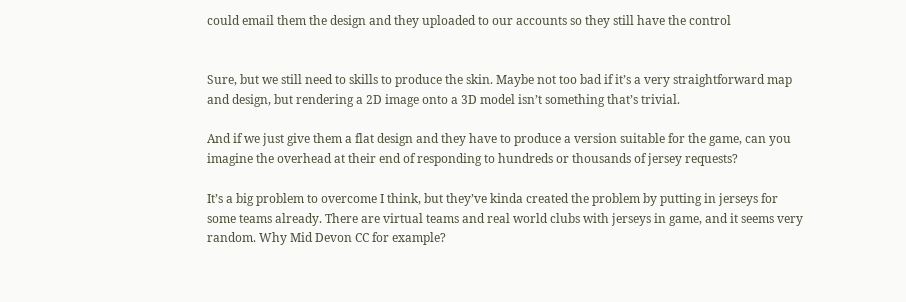could email them the design and they uploaded to our accounts so they still have the control


Sure, but we still need to skills to produce the skin. Maybe not too bad if it’s a very straightforward map and design, but rendering a 2D image onto a 3D model isn’t something that’s trivial.

And if we just give them a flat design and they have to produce a version suitable for the game, can you imagine the overhead at their end of responding to hundreds or thousands of jersey requests?

It’s a big problem to overcome I think, but they’ve kinda created the problem by putting in jerseys for some teams already. There are virtual teams and real world clubs with jerseys in game, and it seems very random. Why Mid Devon CC for example?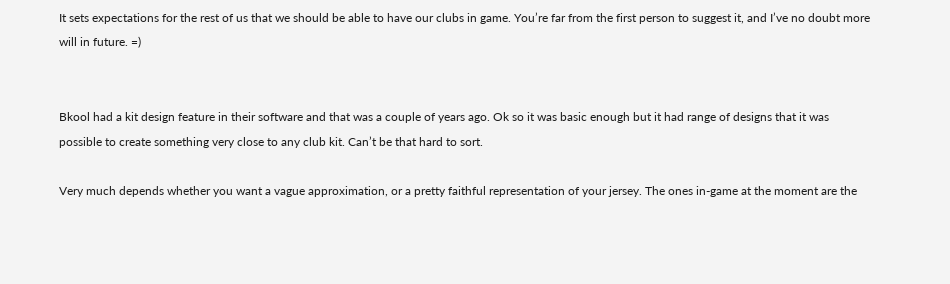It sets expectations for the rest of us that we should be able to have our clubs in game. You’re far from the first person to suggest it, and I’ve no doubt more will in future. =)


Bkool had a kit design feature in their software and that was a couple of years ago. Ok so it was basic enough but it had range of designs that it was possible to create something very close to any club kit. Can’t be that hard to sort.

Very much depends whether you want a vague approximation, or a pretty faithful representation of your jersey. The ones in-game at the moment are the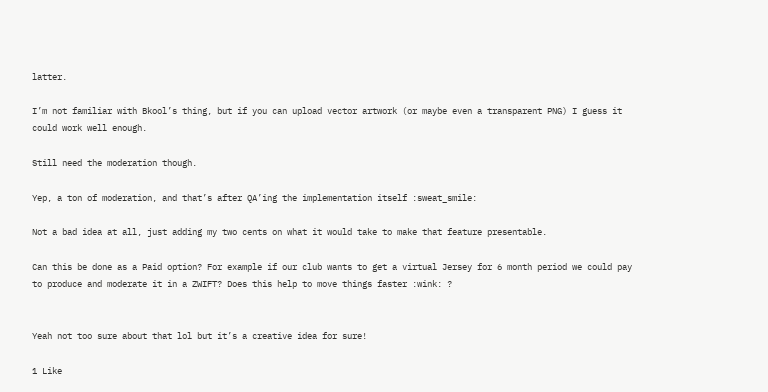latter.

I’m not familiar with Bkool’s thing, but if you can upload vector artwork (or maybe even a transparent PNG) I guess it could work well enough.

Still need the moderation though.

Yep, a ton of moderation, and that’s after QA’ing the implementation itself :sweat_smile:

Not a bad idea at all, just adding my two cents on what it would take to make that feature presentable.

Can this be done as a Paid option? For example if our club wants to get a virtual Jersey for 6 month period we could pay to produce and moderate it in a ZWIFT? Does this help to move things faster :wink: ?


Yeah not too sure about that lol but it’s a creative idea for sure!

1 Like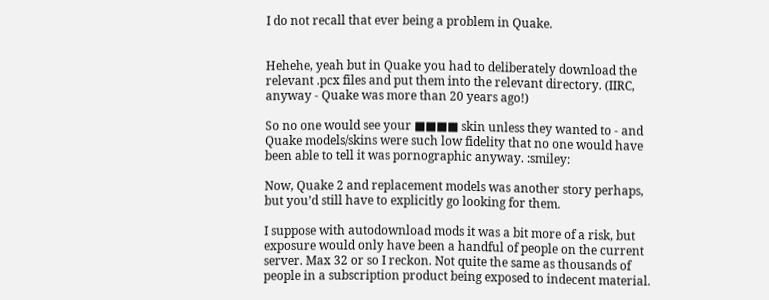I do not recall that ever being a problem in Quake.


Hehehe, yeah but in Quake you had to deliberately download the relevant .pcx files and put them into the relevant directory. (IIRC, anyway - Quake was more than 20 years ago!)

So no one would see your ■■■■ skin unless they wanted to - and Quake models/skins were such low fidelity that no one would have been able to tell it was pornographic anyway. :smiley:

Now, Quake 2 and replacement models was another story perhaps, but you’d still have to explicitly go looking for them.

I suppose with autodownload mods it was a bit more of a risk, but exposure would only have been a handful of people on the current server. Max 32 or so I reckon. Not quite the same as thousands of people in a subscription product being exposed to indecent material.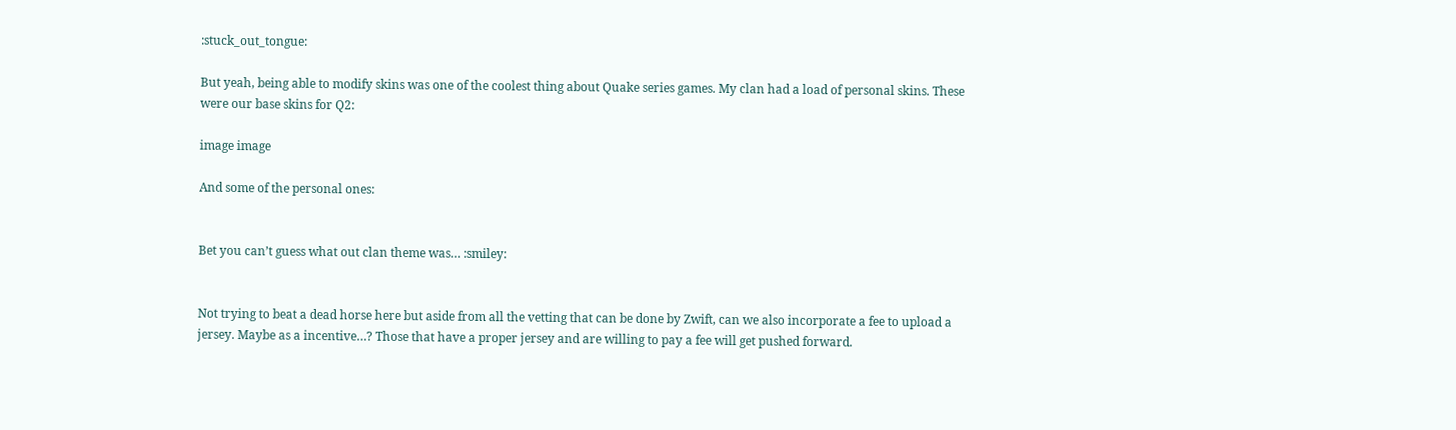:stuck_out_tongue:

But yeah, being able to modify skins was one of the coolest thing about Quake series games. My clan had a load of personal skins. These were our base skins for Q2:

image image

And some of the personal ones:


Bet you can’t guess what out clan theme was… :smiley:


Not trying to beat a dead horse here but aside from all the vetting that can be done by Zwift, can we also incorporate a fee to upload a jersey. Maybe as a incentive…? Those that have a proper jersey and are willing to pay a fee will get pushed forward.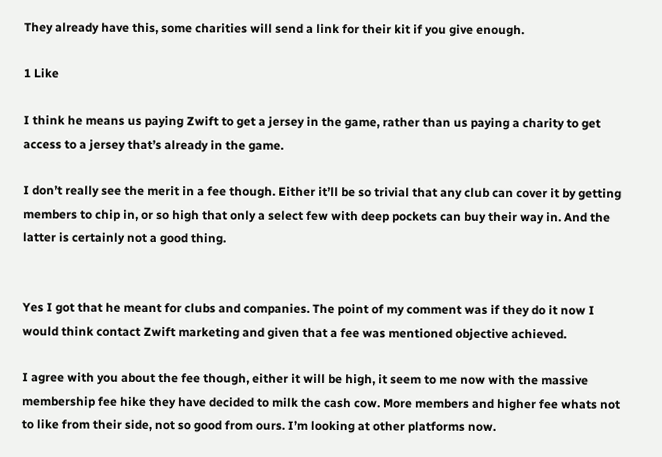They already have this, some charities will send a link for their kit if you give enough.

1 Like

I think he means us paying Zwift to get a jersey in the game, rather than us paying a charity to get access to a jersey that’s already in the game.

I don’t really see the merit in a fee though. Either it’ll be so trivial that any club can cover it by getting members to chip in, or so high that only a select few with deep pockets can buy their way in. And the latter is certainly not a good thing.


Yes I got that he meant for clubs and companies. The point of my comment was if they do it now I would think contact Zwift marketing and given that a fee was mentioned objective achieved.

I agree with you about the fee though, either it will be high, it seem to me now with the massive membership fee hike they have decided to milk the cash cow. More members and higher fee whats not to like from their side, not so good from ours. I’m looking at other platforms now.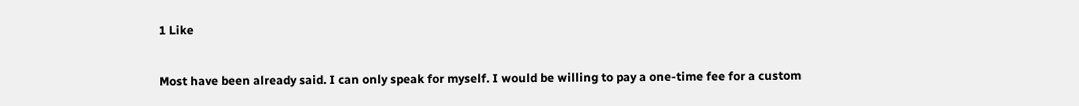1 Like

Most have been already said. I can only speak for myself. I would be willing to pay a one-time fee for a custom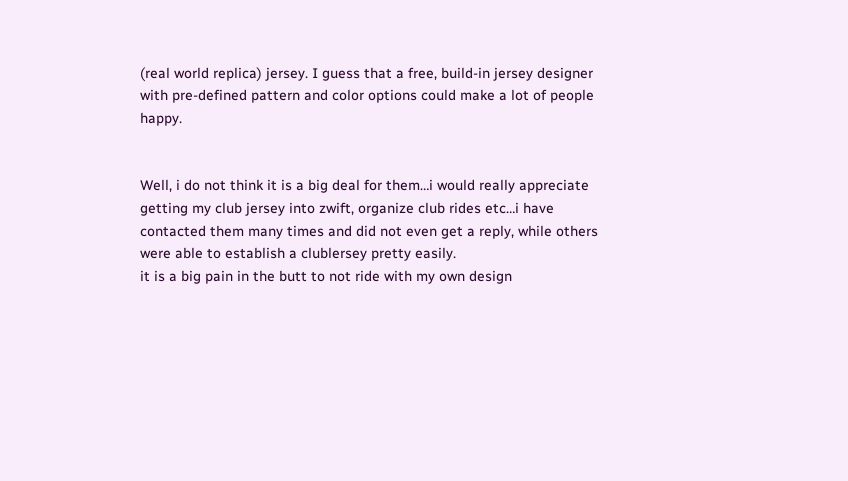(real world replica) jersey. I guess that a free, build-in jersey designer with pre-defined pattern and color options could make a lot of people happy.


Well, i do not think it is a big deal for them…i would really appreciate getting my club jersey into zwift, organize club rides etc…i have contacted them many times and did not even get a reply, while others were able to establish a clublersey pretty easily.
it is a big pain in the butt to not ride with my own design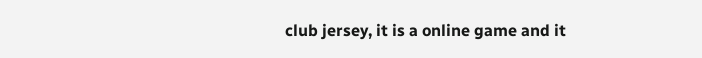club jersey, it is a online game and it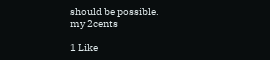should be possible.
my 2cents

1 Like